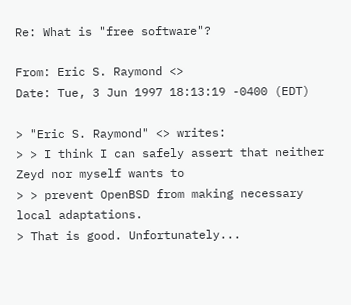Re: What is "free software"?

From: Eric S. Raymond <>
Date: Tue, 3 Jun 1997 18:13:19 -0400 (EDT)

> "Eric S. Raymond" <> writes:
> > I think I can safely assert that neither Zeyd nor myself wants to
> > prevent OpenBSD from making necessary local adaptations.
> That is good. Unfortunately...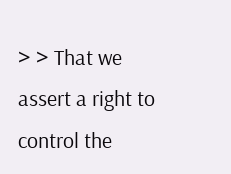> > That we assert a right to control the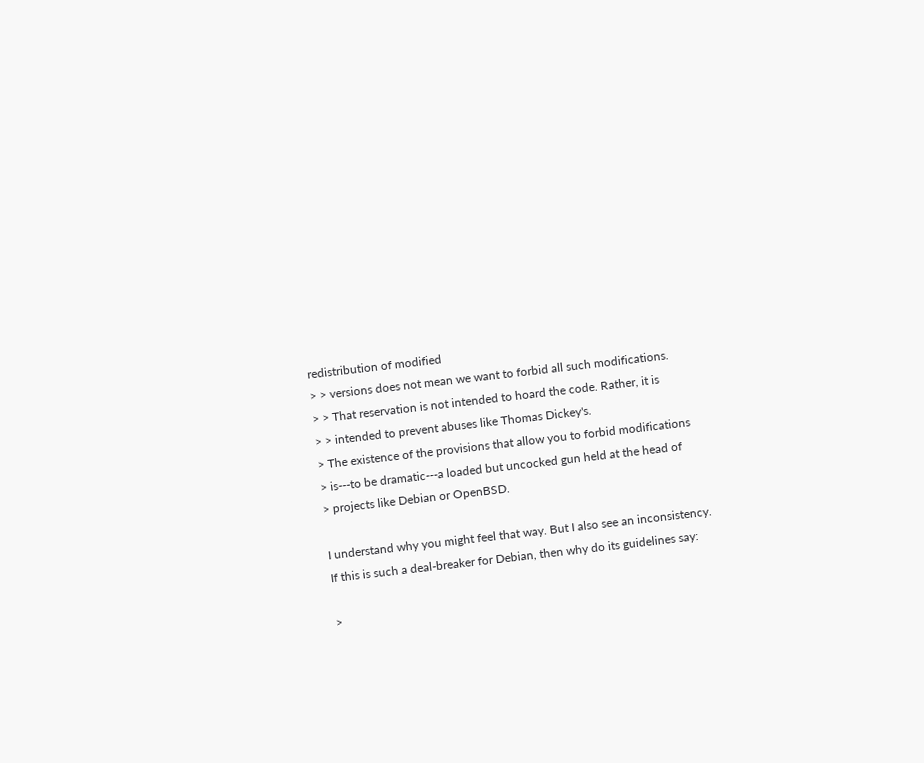redistribution of modified
> > versions does not mean we want to forbid all such modifications.
> > That reservation is not intended to hoard the code. Rather, it is
> > intended to prevent abuses like Thomas Dickey's.
> The existence of the provisions that allow you to forbid modifications
> is---to be dramatic---a loaded but uncocked gun held at the head of
> projects like Debian or OpenBSD.

I understand why you might feel that way. But I also see an inconsistency.
If this is such a deal-breaker for Debian, then why do its guidelines say:

>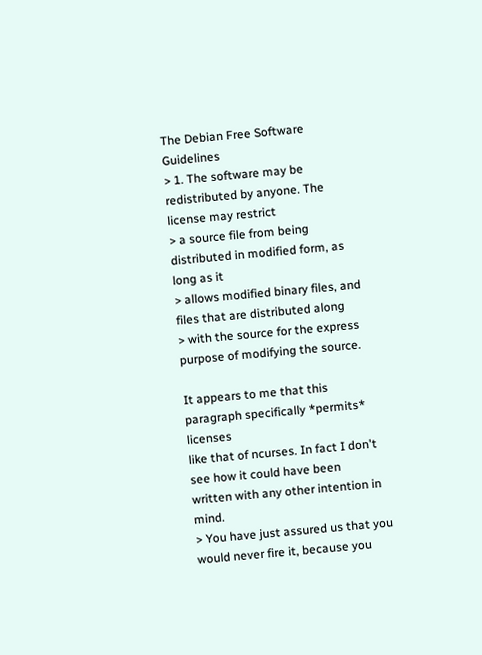The Debian Free Software Guidelines
> 1. The software may be redistributed by anyone. The license may restrict
> a source file from being distributed in modified form, as long as it
> allows modified binary files, and files that are distributed along
> with the source for the express purpose of modifying the source.

It appears to me that this paragraph specifically *permits* licenses
like that of ncurses. In fact I don't see how it could have been
written with any other intention in mind.
> You have just assured us that you would never fire it, because you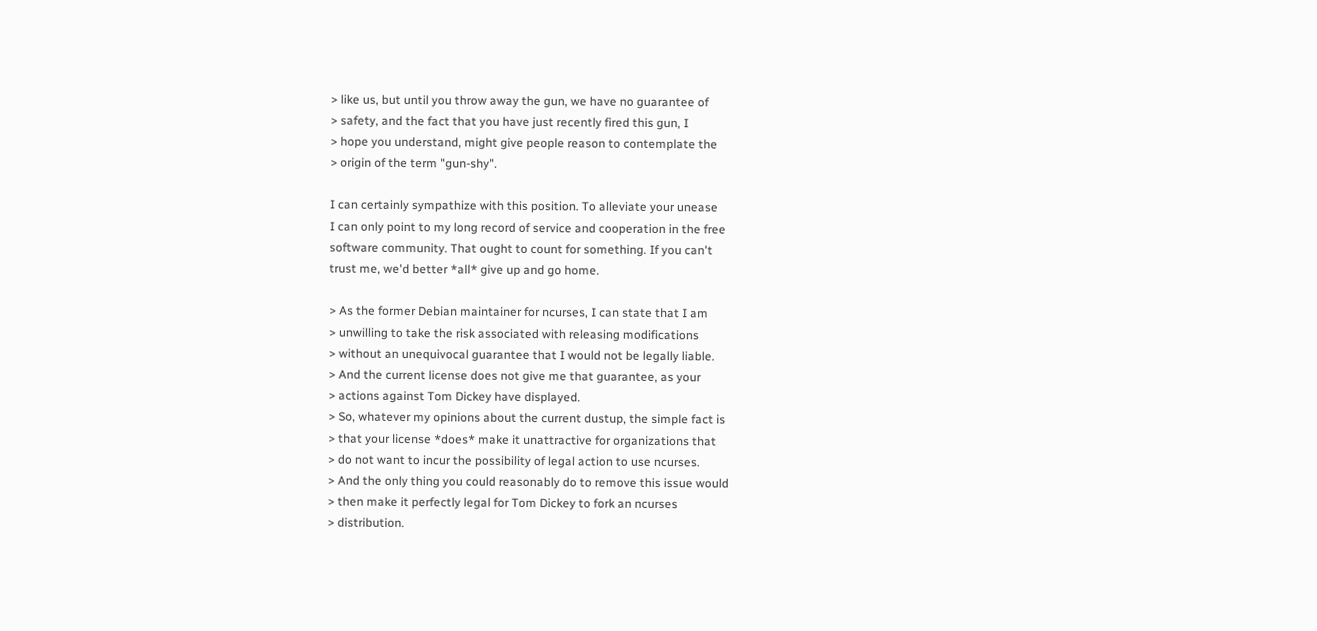> like us, but until you throw away the gun, we have no guarantee of
> safety, and the fact that you have just recently fired this gun, I
> hope you understand, might give people reason to contemplate the
> origin of the term "gun-shy".

I can certainly sympathize with this position. To alleviate your unease
I can only point to my long record of service and cooperation in the free
software community. That ought to count for something. If you can't
trust me, we'd better *all* give up and go home.

> As the former Debian maintainer for ncurses, I can state that I am
> unwilling to take the risk associated with releasing modifications
> without an unequivocal guarantee that I would not be legally liable.
> And the current license does not give me that guarantee, as your
> actions against Tom Dickey have displayed.
> So, whatever my opinions about the current dustup, the simple fact is
> that your license *does* make it unattractive for organizations that
> do not want to incur the possibility of legal action to use ncurses.
> And the only thing you could reasonably do to remove this issue would
> then make it perfectly legal for Tom Dickey to fork an ncurses
> distribution.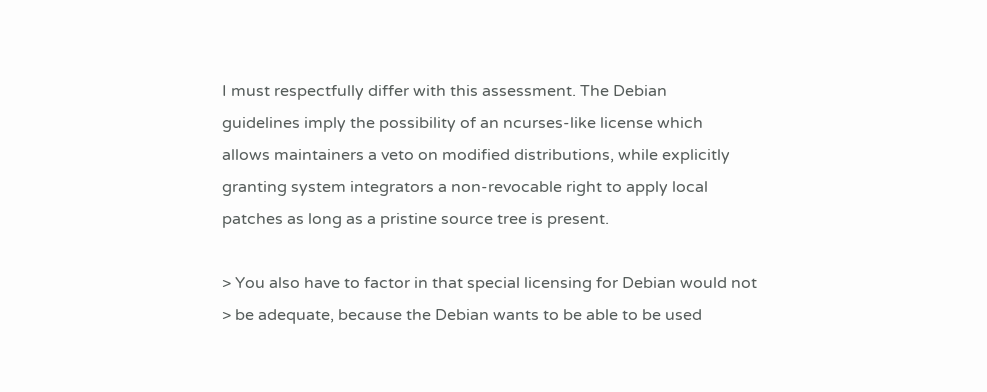I must respectfully differ with this assessment. The Debian
guidelines imply the possibility of an ncurses-like license which
allows maintainers a veto on modified distributions, while explicitly
granting system integrators a non-revocable right to apply local
patches as long as a pristine source tree is present.

> You also have to factor in that special licensing for Debian would not
> be adequate, because the Debian wants to be able to be used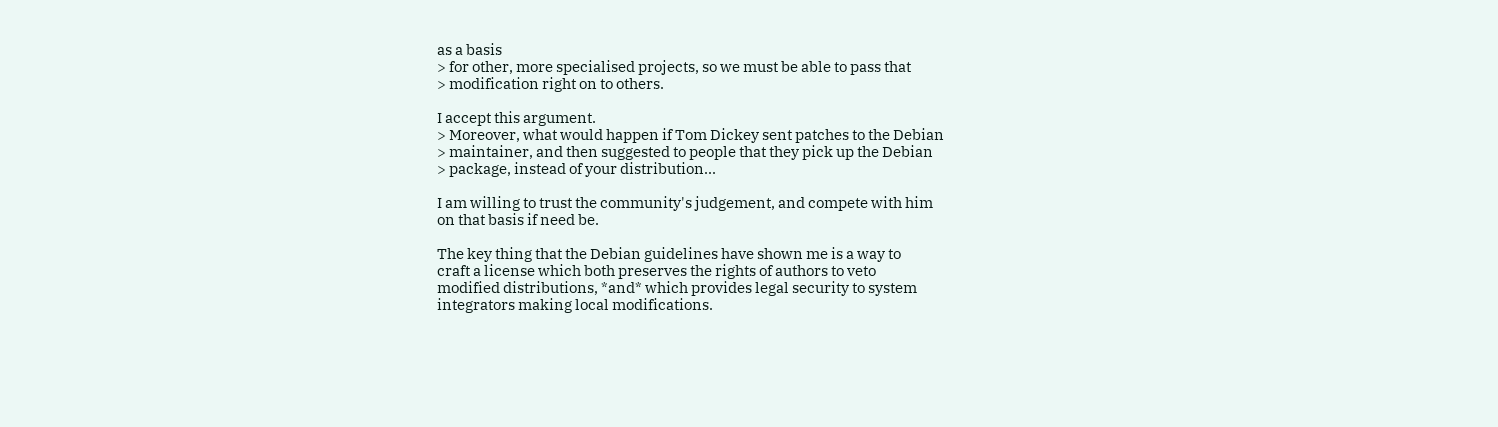as a basis
> for other, more specialised projects, so we must be able to pass that
> modification right on to others.

I accept this argument.
> Moreover, what would happen if Tom Dickey sent patches to the Debian
> maintainer, and then suggested to people that they pick up the Debian
> package, instead of your distribution...

I am willing to trust the community's judgement, and compete with him
on that basis if need be.

The key thing that the Debian guidelines have shown me is a way to
craft a license which both preserves the rights of authors to veto
modified distributions, *and* which provides legal security to system
integrators making local modifications.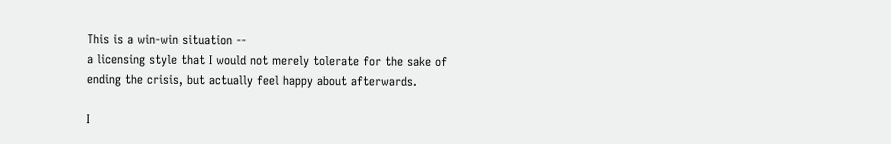This is a win-win situation --
a licensing style that I would not merely tolerate for the sake of
ending the crisis, but actually feel happy about afterwards.

I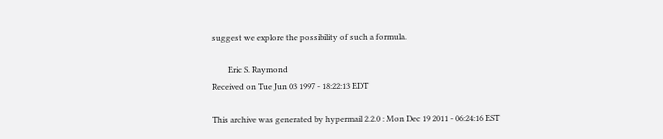suggest we explore the possibility of such a formula.

        Eric S. Raymond
Received on Tue Jun 03 1997 - 18:22:13 EDT

This archive was generated by hypermail 2.2.0 : Mon Dec 19 2011 - 06:24:16 EST